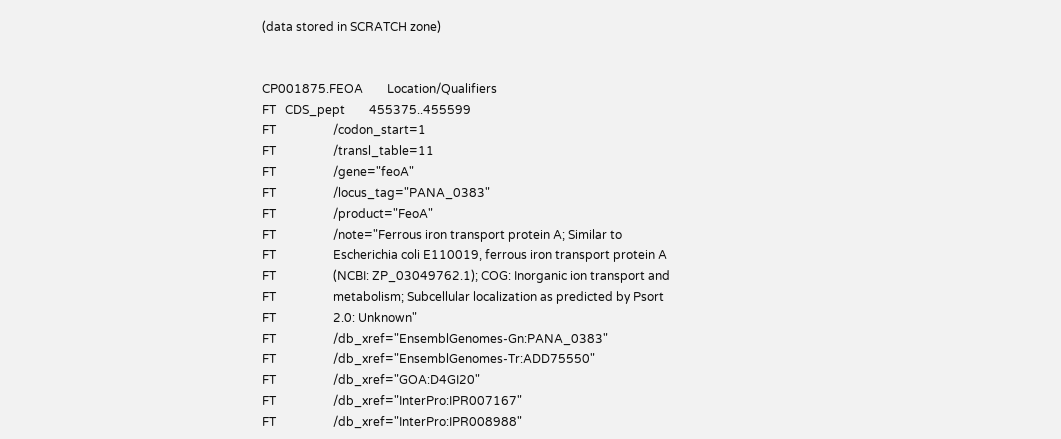(data stored in SCRATCH zone)


CP001875.FEOA        Location/Qualifiers
FT   CDS_pept        455375..455599
FT                   /codon_start=1
FT                   /transl_table=11
FT                   /gene="feoA"
FT                   /locus_tag="PANA_0383"
FT                   /product="FeoA"
FT                   /note="Ferrous iron transport protein A; Similar to
FT                   Escherichia coli E110019, ferrous iron transport protein A
FT                   (NCBI: ZP_03049762.1); COG: Inorganic ion transport and
FT                   metabolism; Subcellular localization as predicted by Psort
FT                   2.0: Unknown"
FT                   /db_xref="EnsemblGenomes-Gn:PANA_0383"
FT                   /db_xref="EnsemblGenomes-Tr:ADD75550"
FT                   /db_xref="GOA:D4GI20"
FT                   /db_xref="InterPro:IPR007167"
FT                   /db_xref="InterPro:IPR008988"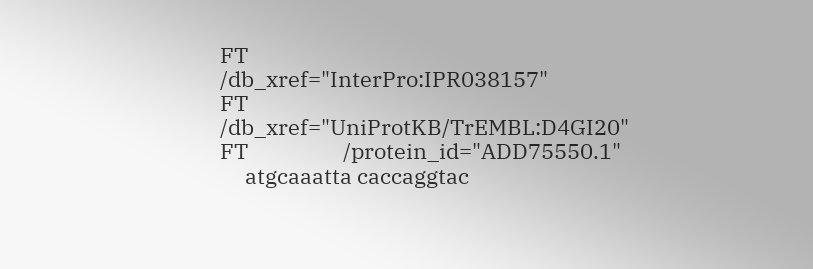FT                   /db_xref="InterPro:IPR038157"
FT                   /db_xref="UniProtKB/TrEMBL:D4GI20"
FT                   /protein_id="ADD75550.1"
     atgcaaatta caccaggtac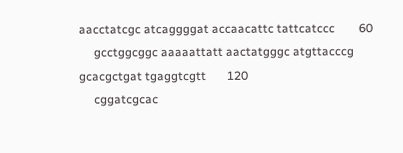aacctatcgc atcaggggat accaacattc tattcatccc        60
     gcctggcggc aaaaattatt aactatgggc atgttacccg gcacgctgat tgaggtcgtt       120
     cggatcgcac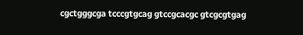cgctgggcga tcccgtgcag gtccgcacgc gtcgcgtgag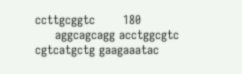ccttgcggtc       180
     aggcagcagg acctggcgtc cgtcatgctg gaagaaatac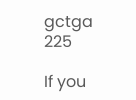gctga                       225

If you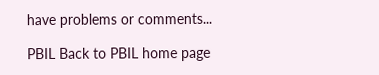have problems or comments...

PBIL Back to PBIL home page